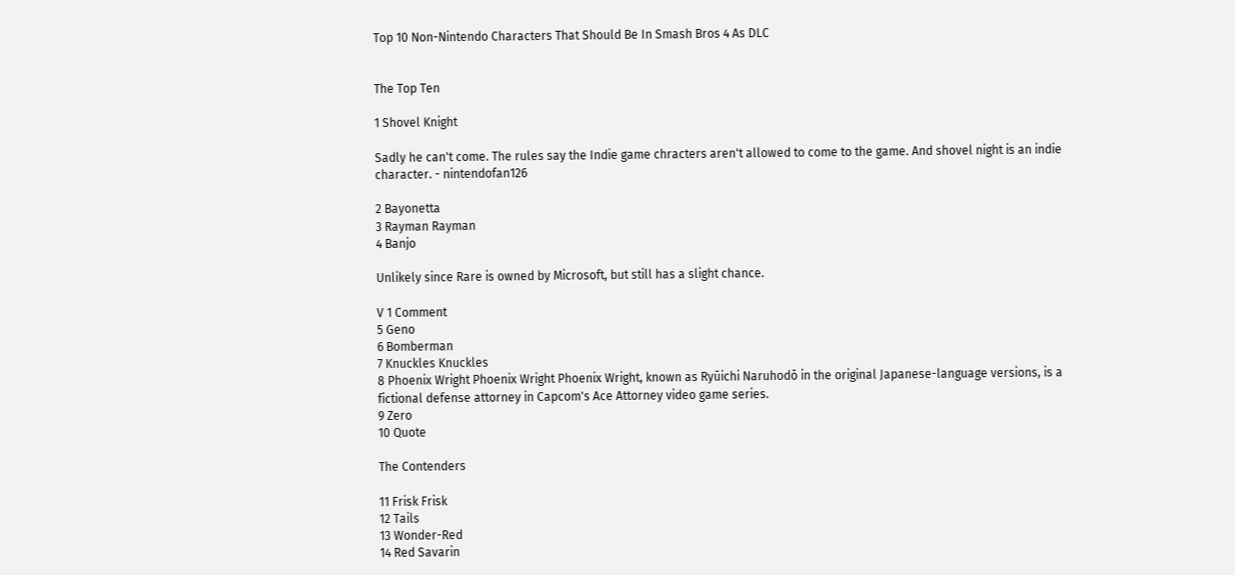Top 10 Non-Nintendo Characters That Should Be In Smash Bros 4 As DLC


The Top Ten

1 Shovel Knight

Sadly he can't come. The rules say the Indie game chracters aren't allowed to come to the game. And shovel night is an indie character. - nintendofan126

2 Bayonetta
3 Rayman Rayman
4 Banjo

Unlikely since Rare is owned by Microsoft, but still has a slight chance.

V 1 Comment
5 Geno
6 Bomberman
7 Knuckles Knuckles
8 Phoenix Wright Phoenix Wright Phoenix Wright, known as Ryūichi Naruhodō in the original Japanese-language versions, is a fictional defense attorney in Capcom's Ace Attorney video game series.
9 Zero
10 Quote

The Contenders

11 Frisk Frisk
12 Tails
13 Wonder-Red
14 Red Savarin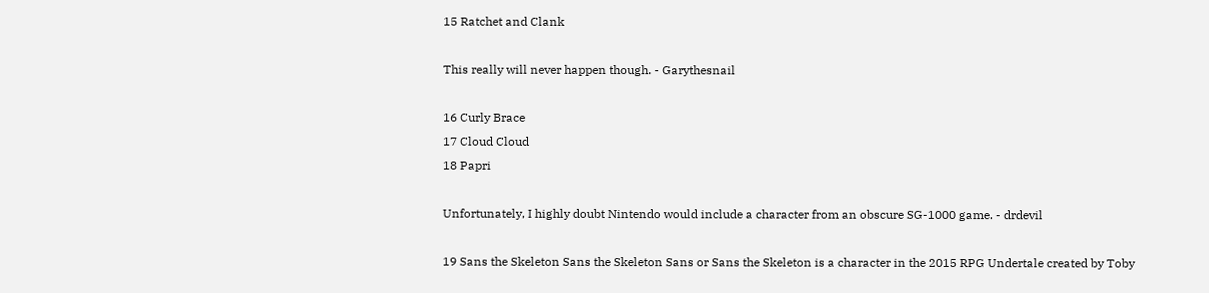15 Ratchet and Clank

This really will never happen though. - Garythesnail

16 Curly Brace
17 Cloud Cloud
18 Papri

Unfortunately, I highly doubt Nintendo would include a character from an obscure SG-1000 game. - drdevil

19 Sans the Skeleton Sans the Skeleton Sans or Sans the Skeleton is a character in the 2015 RPG Undertale created by Toby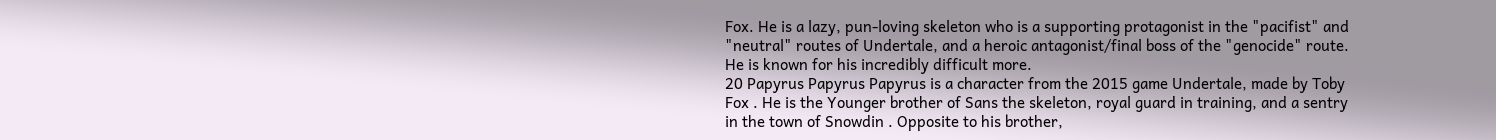Fox. He is a lazy, pun-loving skeleton who is a supporting protagonist in the "pacifist" and "neutral" routes of Undertale, and a heroic antagonist/final boss of the "genocide" route. He is known for his incredibly difficult more.
20 Papyrus Papyrus Papyrus is a character from the 2015 game Undertale, made by Toby Fox . He is the Younger brother of Sans the skeleton, royal guard in training, and a sentry in the town of Snowdin . Opposite to his brother,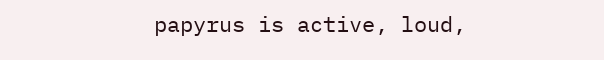papyrus is active, loud,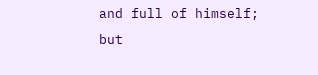and full of himself; but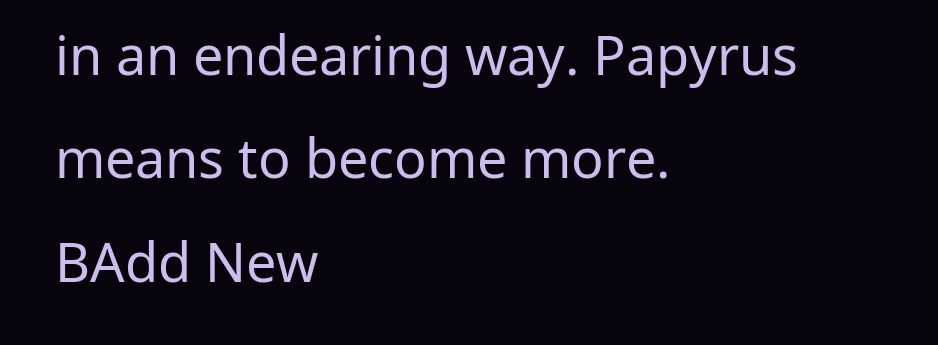in an endearing way. Papyrus means to become more.
BAdd New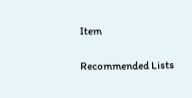Item

Recommended Lists